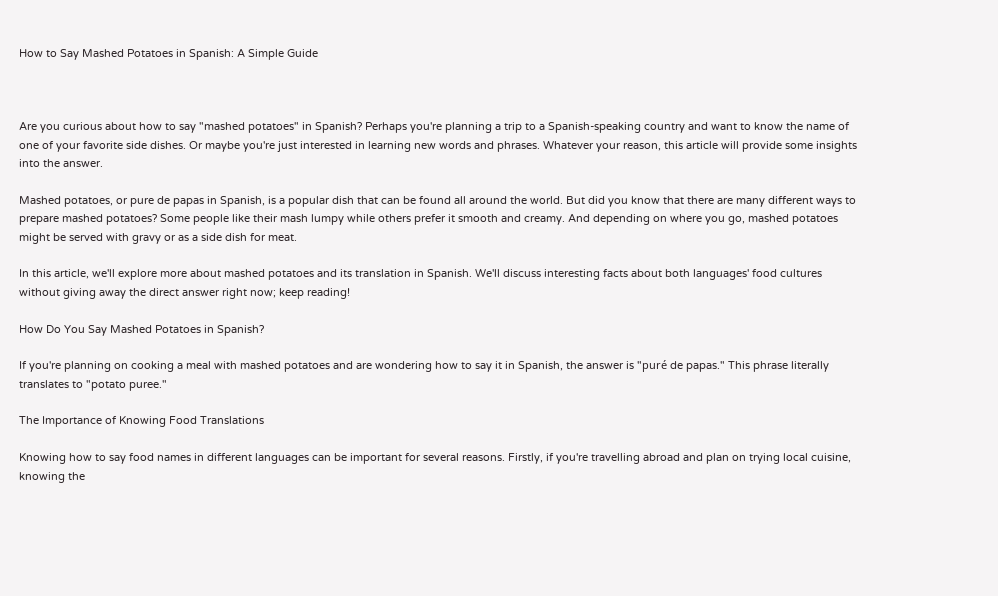How to Say Mashed Potatoes in Spanish: A Simple Guide



Are you curious about how to say "mashed potatoes" in Spanish? Perhaps you're planning a trip to a Spanish-speaking country and want to know the name of one of your favorite side dishes. Or maybe you're just interested in learning new words and phrases. Whatever your reason, this article will provide some insights into the answer.

Mashed potatoes, or pure de papas in Spanish, is a popular dish that can be found all around the world. But did you know that there are many different ways to prepare mashed potatoes? Some people like their mash lumpy while others prefer it smooth and creamy. And depending on where you go, mashed potatoes might be served with gravy or as a side dish for meat.

In this article, we'll explore more about mashed potatoes and its translation in Spanish. We'll discuss interesting facts about both languages' food cultures without giving away the direct answer right now; keep reading!

How Do You Say Mashed Potatoes in Spanish?

If you're planning on cooking a meal with mashed potatoes and are wondering how to say it in Spanish, the answer is "puré de papas." This phrase literally translates to "potato puree."

The Importance of Knowing Food Translations

Knowing how to say food names in different languages can be important for several reasons. Firstly, if you're travelling abroad and plan on trying local cuisine, knowing the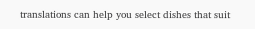translations can help you select dishes that suit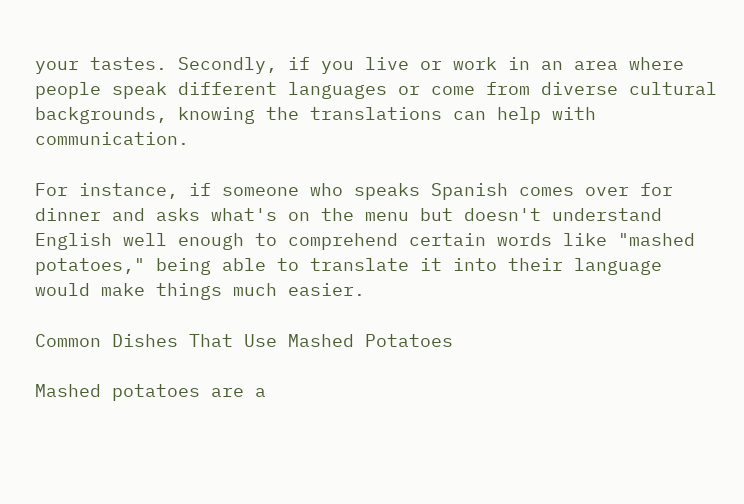your tastes. Secondly, if you live or work in an area where people speak different languages or come from diverse cultural backgrounds, knowing the translations can help with communication.

For instance, if someone who speaks Spanish comes over for dinner and asks what's on the menu but doesn't understand English well enough to comprehend certain words like "mashed potatoes," being able to translate it into their language would make things much easier.

Common Dishes That Use Mashed Potatoes

Mashed potatoes are a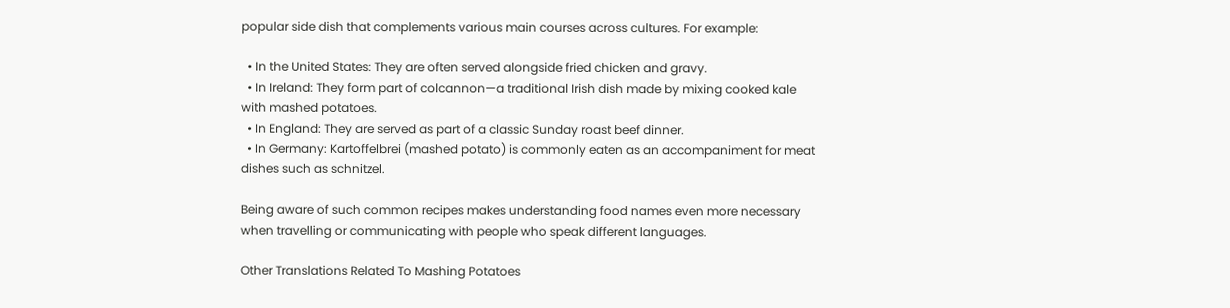popular side dish that complements various main courses across cultures. For example:

  • In the United States: They are often served alongside fried chicken and gravy.
  • In Ireland: They form part of colcannon—a traditional Irish dish made by mixing cooked kale with mashed potatoes.
  • In England: They are served as part of a classic Sunday roast beef dinner.
  • In Germany: Kartoffelbrei (mashed potato) is commonly eaten as an accompaniment for meat dishes such as schnitzel.

Being aware of such common recipes makes understanding food names even more necessary when travelling or communicating with people who speak different languages.

Other Translations Related To Mashing Potatoes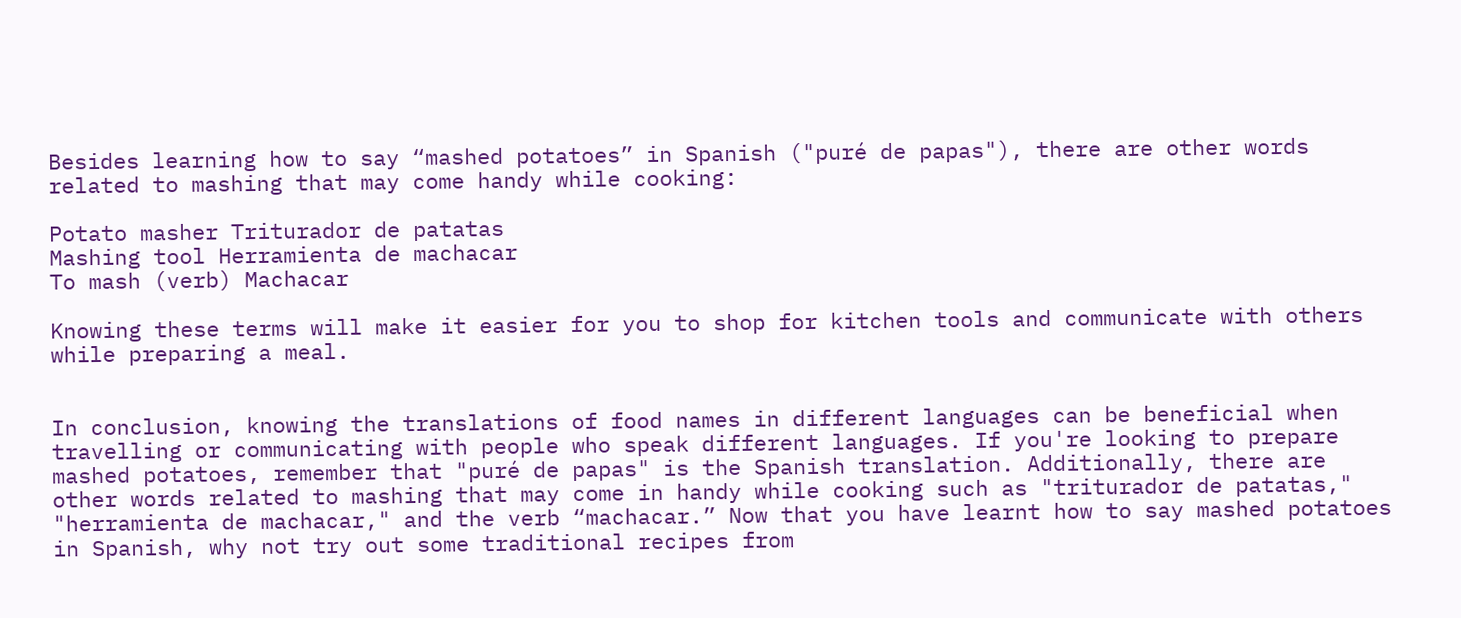Besides learning how to say “mashed potatoes” in Spanish ("puré de papas"), there are other words related to mashing that may come handy while cooking:

Potato masher Triturador de patatas
Mashing tool Herramienta de machacar
To mash (verb) Machacar

Knowing these terms will make it easier for you to shop for kitchen tools and communicate with others while preparing a meal.


In conclusion, knowing the translations of food names in different languages can be beneficial when travelling or communicating with people who speak different languages. If you're looking to prepare mashed potatoes, remember that "puré de papas" is the Spanish translation. Additionally, there are other words related to mashing that may come in handy while cooking such as "triturador de patatas," "herramienta de machacar," and the verb “machacar.” Now that you have learnt how to say mashed potatoes in Spanish, why not try out some traditional recipes from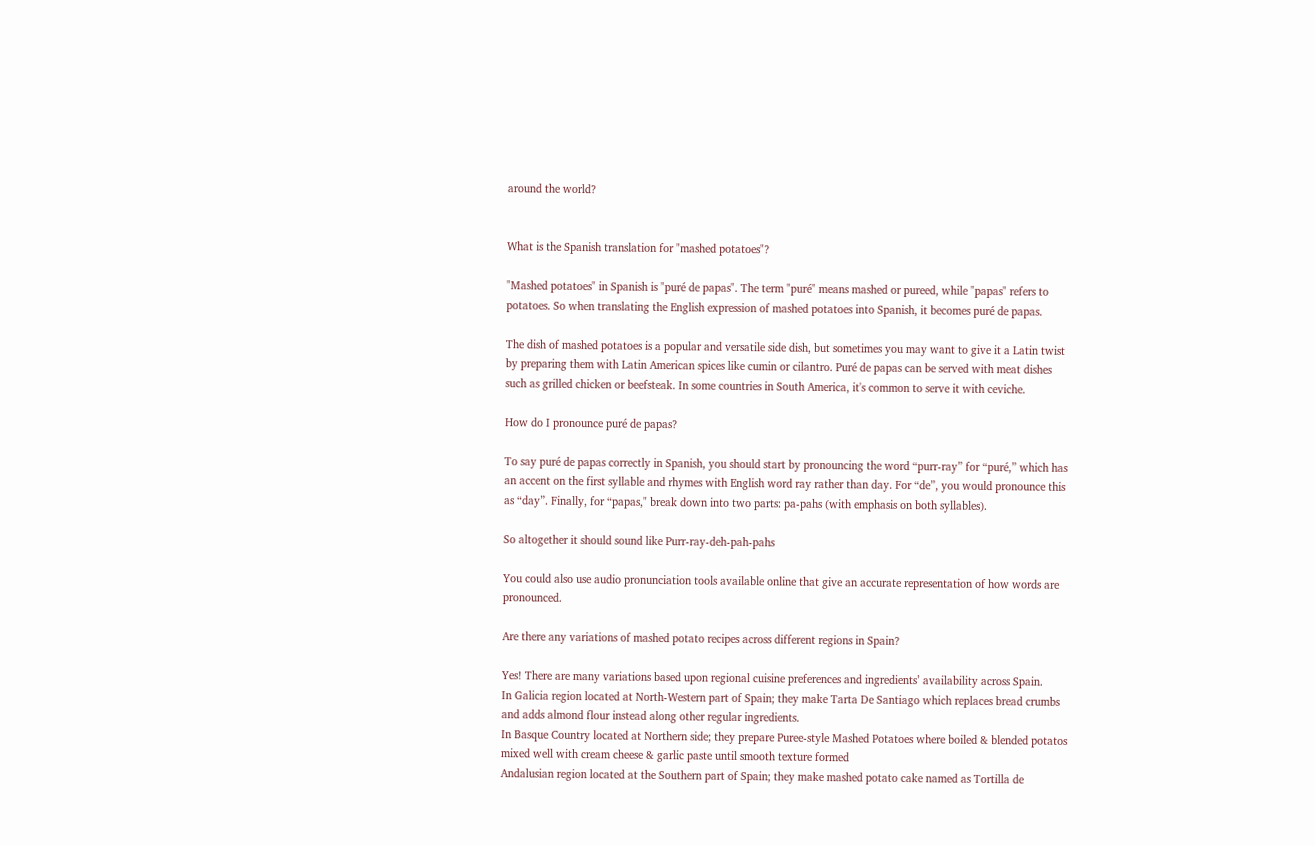around the world?


What is the Spanish translation for "mashed potatoes"?

"Mashed potatoes" in Spanish is "puré de papas". The term "puré" means mashed or pureed, while "papas" refers to potatoes. So when translating the English expression of mashed potatoes into Spanish, it becomes puré de papas.

The dish of mashed potatoes is a popular and versatile side dish, but sometimes you may want to give it a Latin twist by preparing them with Latin American spices like cumin or cilantro. Puré de papas can be served with meat dishes such as grilled chicken or beefsteak. In some countries in South America, it's common to serve it with ceviche.

How do I pronounce puré de papas?

To say puré de papas correctly in Spanish, you should start by pronouncing the word “purr-ray” for “puré,” which has an accent on the first syllable and rhymes with English word ray rather than day. For “de”, you would pronounce this as “day”. Finally, for “papas," break down into two parts: pa-pahs (with emphasis on both syllables).

So altogether it should sound like Purr-ray-deh-pah-pahs

You could also use audio pronunciation tools available online that give an accurate representation of how words are pronounced.

Are there any variations of mashed potato recipes across different regions in Spain?

Yes! There are many variations based upon regional cuisine preferences and ingredients’ availability across Spain.
In Galicia region located at North-Western part of Spain; they make Tarta De Santiago which replaces bread crumbs and adds almond flour instead along other regular ingredients.
In Basque Country located at Northern side; they prepare Puree-style Mashed Potatoes where boiled & blended potatos mixed well with cream cheese & garlic paste until smooth texture formed
Andalusian region located at the Southern part of Spain; they make mashed potato cake named as Tortilla de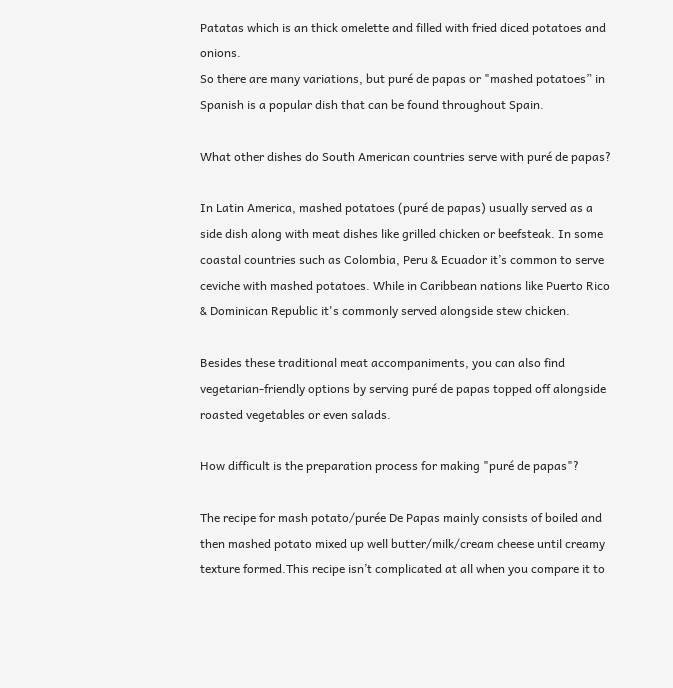Patatas which is an thick omelette and filled with fried diced potatoes and onions.
So there are many variations, but puré de papas or "mashed potatoes” in Spanish is a popular dish that can be found throughout Spain.

What other dishes do South American countries serve with puré de papas?

In Latin America, mashed potatoes (puré de papas) usually served as a side dish along with meat dishes like grilled chicken or beefsteak. In some coastal countries such as Colombia, Peru & Ecuador it’s common to serve ceviche with mashed potatoes. While in Caribbean nations like Puerto Rico & Dominican Republic it's commonly served alongside stew chicken.

Besides these traditional meat accompaniments, you can also find vegetarian-friendly options by serving puré de papas topped off alongside roasted vegetables or even salads.

How difficult is the preparation process for making "puré de papas"?

The recipe for mash potato/purée De Papas mainly consists of boiled and then mashed potato mixed up well butter/milk/cream cheese until creamy texture formed.This recipe isn’t complicated at all when you compare it to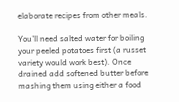elaborate recipes from other meals.

You’ll need salted water for boiling your peeled potatoes first (a russet variety would work best). Once drained add softened butter before mashing them using either a food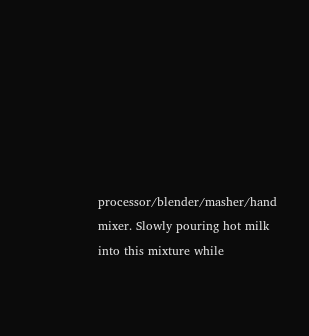processor/blender/masher/hand mixer. Slowly pouring hot milk into this mixture while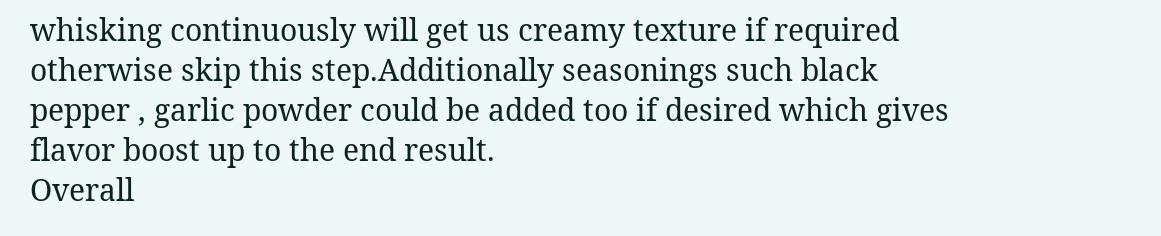whisking continuously will get us creamy texture if required otherwise skip this step.Additionally seasonings such black pepper , garlic powder could be added too if desired which gives flavor boost up to the end result.
Overall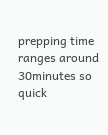prepping time ranges around 30minutes so quick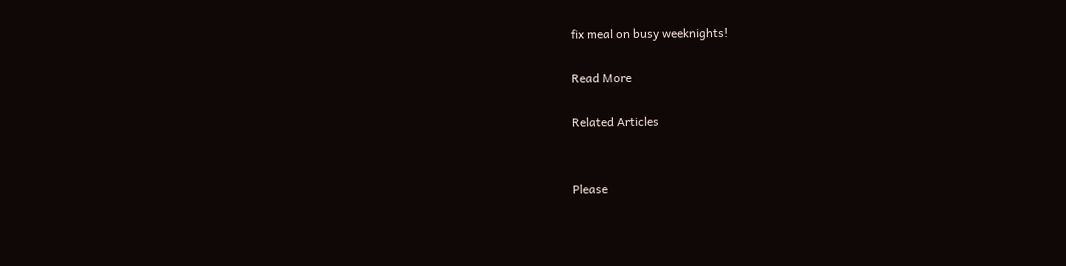fix meal on busy weeknights!

Read More

Related Articles


Please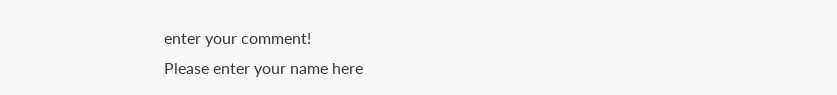enter your comment!
Please enter your name here